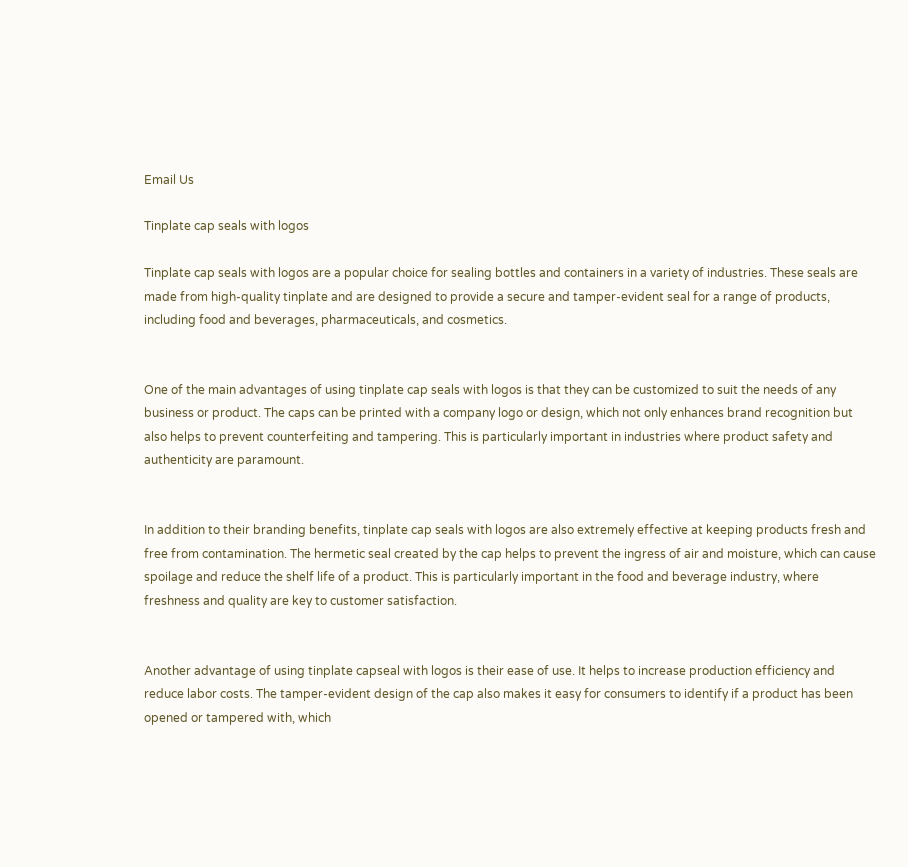Email Us

Tinplate cap seals with logos

Tinplate cap seals with logos are a popular choice for sealing bottles and containers in a variety of industries. These seals are made from high-quality tinplate and are designed to provide a secure and tamper-evident seal for a range of products, including food and beverages, pharmaceuticals, and cosmetics.


One of the main advantages of using tinplate cap seals with logos is that they can be customized to suit the needs of any business or product. The caps can be printed with a company logo or design, which not only enhances brand recognition but also helps to prevent counterfeiting and tampering. This is particularly important in industries where product safety and authenticity are paramount.


In addition to their branding benefits, tinplate cap seals with logos are also extremely effective at keeping products fresh and free from contamination. The hermetic seal created by the cap helps to prevent the ingress of air and moisture, which can cause spoilage and reduce the shelf life of a product. This is particularly important in the food and beverage industry, where freshness and quality are key to customer satisfaction.


Another advantage of using tinplate capseal with logos is their ease of use. It helps to increase production efficiency and reduce labor costs. The tamper-evident design of the cap also makes it easy for consumers to identify if a product has been opened or tampered with, which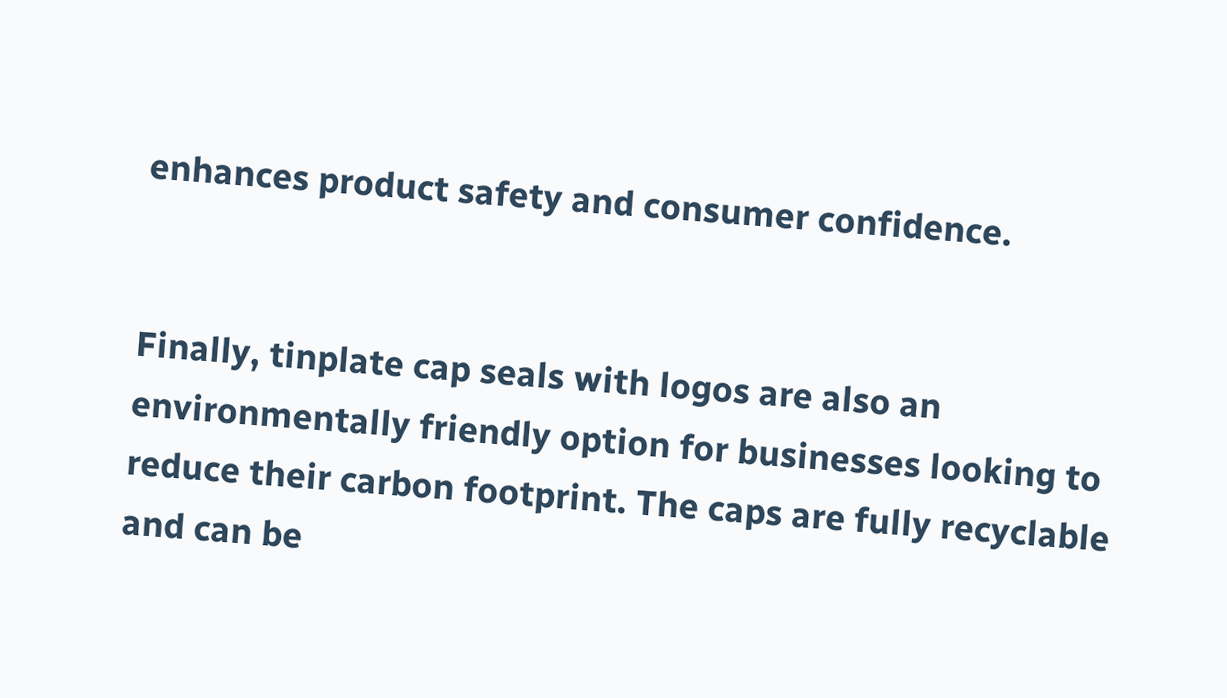enhances product safety and consumer confidence.


Finally, tinplate cap seals with logos are also an environmentally friendly option for businesses looking to reduce their carbon footprint. The caps are fully recyclable and can be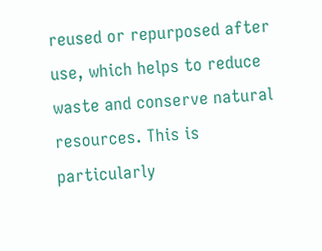reused or repurposed after use, which helps to reduce waste and conserve natural resources. This is particularly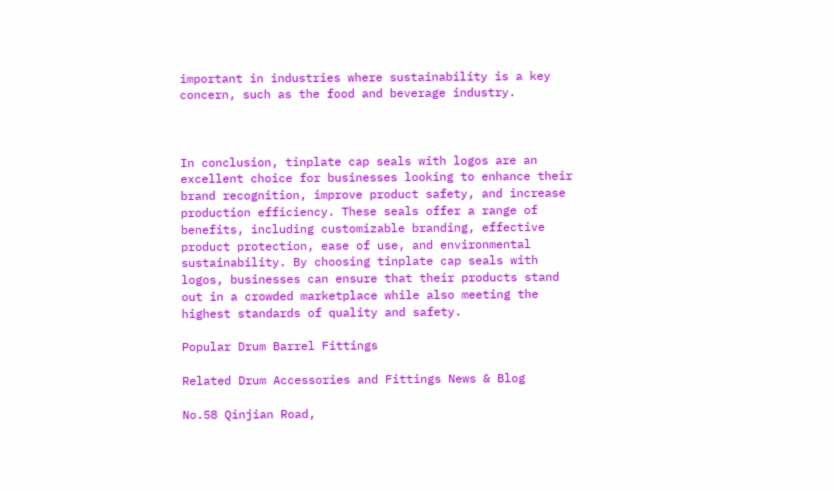important in industries where sustainability is a key concern, such as the food and beverage industry.



In conclusion, tinplate cap seals with logos are an excellent choice for businesses looking to enhance their brand recognition, improve product safety, and increase production efficiency. These seals offer a range of benefits, including customizable branding, effective product protection, ease of use, and environmental sustainability. By choosing tinplate cap seals with logos, businesses can ensure that their products stand out in a crowded marketplace while also meeting the highest standards of quality and safety.

Popular Drum Barrel Fittings

Related Drum Accessories and Fittings News & Blog

No.58 Qinjian Road,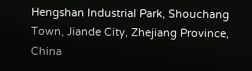Hengshan Industrial Park, Shouchang Town, Jiande City, Zhejiang Province, China